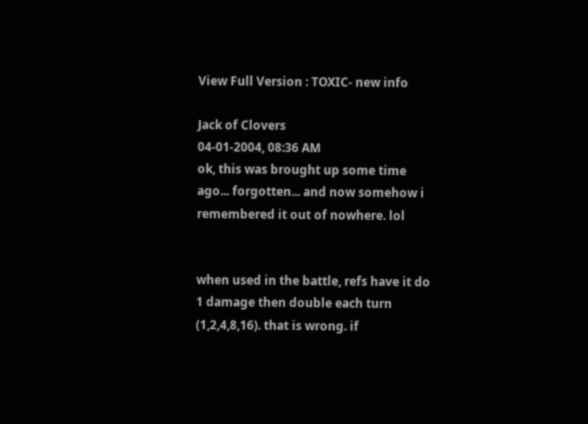View Full Version : TOXIC- new info

Jack of Clovers
04-01-2004, 08:36 AM
ok, this was brought up some time ago... forgotten... and now somehow i remembered it out of nowhere. lol


when used in the battle, refs have it do 1 damage then double each turn (1,2,4,8,16). that is wrong. if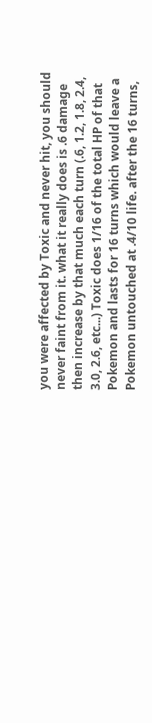you were affected by Toxic and never hit, you should never faint from it. what it really does is .6 damage then increase by that much each turn (.6, 1.2, 1.8, 2.4, 3.0, 2.6, etc...) Toxic does 1/16 of the total HP of that Pokemon and lasts for 16 turns which would leave a Pokemon untouched at .4/10 life. after the 16 turns,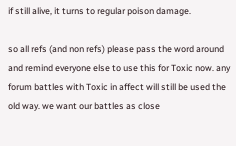if still alive, it turns to regular poison damage.

so all refs (and non refs) please pass the word around and remind everyone else to use this for Toxic now. any forum battles with Toxic in affect will still be used the old way. we want our battles as close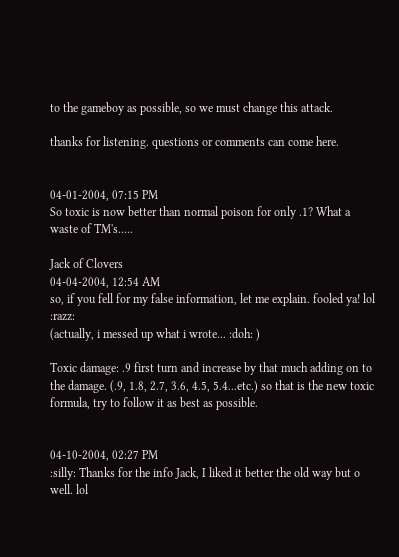to the gameboy as possible, so we must change this attack.

thanks for listening. questions or comments can come here.


04-01-2004, 07:15 PM
So toxic is now better than normal poison for only .1? What a waste of TM's.....

Jack of Clovers
04-04-2004, 12:54 AM
so, if you fell for my false information, let me explain. fooled ya! lol :razz:
(actually, i messed up what i wrote... :doh: )

Toxic damage: .9 first turn and increase by that much adding on to the damage. (.9, 1.8, 2.7, 3.6, 4.5, 5.4...etc.) so that is the new toxic formula, try to follow it as best as possible.


04-10-2004, 02:27 PM
:silly: Thanks for the info Jack, I liked it better the old way but o well. lol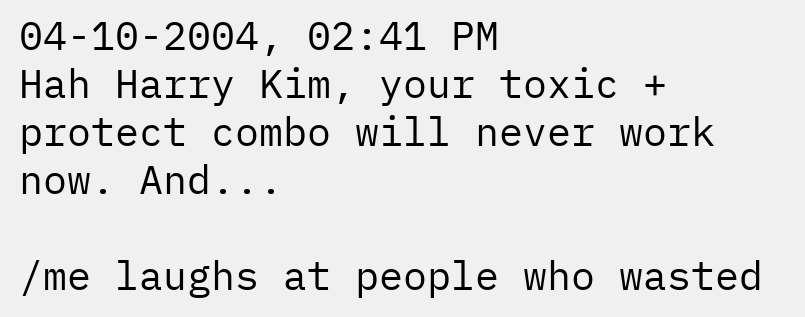04-10-2004, 02:41 PM
Hah Harry Kim, your toxic + protect combo will never work now. And...

/me laughs at people who wasted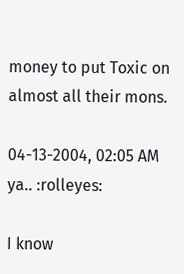money to put Toxic on almost all their mons.

04-13-2004, 02:05 AM
ya.. :rolleyes:

I know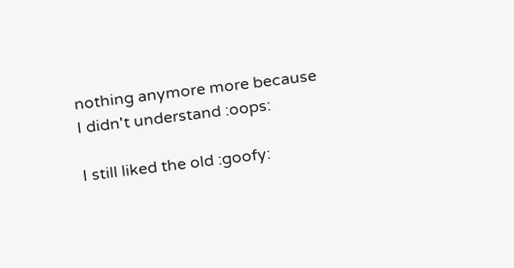nothing anymore more because I didn't understand :oops:

I still liked the old :goofy: